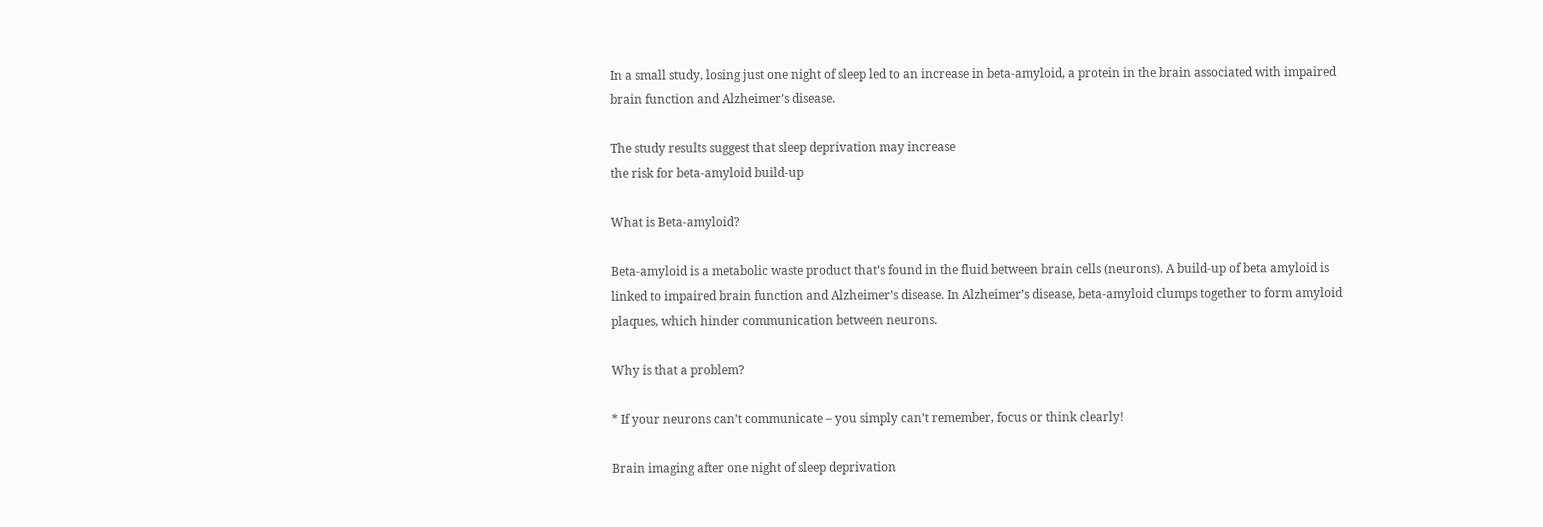In a small study, losing just one night of sleep led to an increase in beta-amyloid, a protein in the brain associated with impaired brain function and Alzheimer’s disease.

The study results suggest that sleep deprivation may increase
the risk for beta-amyloid build-up

What is Beta-amyloid?

Beta-amyloid is a metabolic waste product that’s found in the fluid between brain cells (neurons). A build-up of beta amyloid is linked to impaired brain function and Alzheimer’s disease. In Alzheimer’s disease, beta-amyloid clumps together to form amyloid plaques, which hinder communication between neurons.

Why is that a problem?

* If your neurons can’t communicate – you simply can’t remember, focus or think clearly!

Brain imaging after one night of sleep deprivation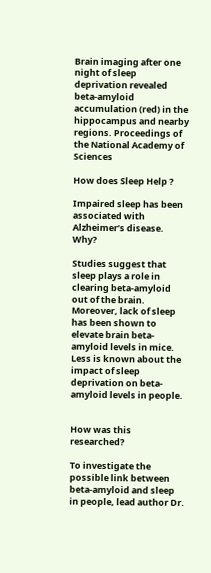Brain imaging after one night of sleep deprivation revealed beta-amyloid accumulation (red) in the hippocampus and nearby regions. Proceedings of the National Academy of Sciences

How does Sleep Help ?

Impaired sleep has been associated with Alzheimer’s disease. Why?

Studies suggest that sleep plays a role in clearing beta-amyloid out of the brain. Moreover, lack of sleep has been shown to elevate brain beta-amyloid levels in mice. Less is known about the impact of sleep deprivation on beta-amyloid levels in people.


How was this researched?

To investigate the possible link between beta-amyloid and sleep in people, lead author Dr.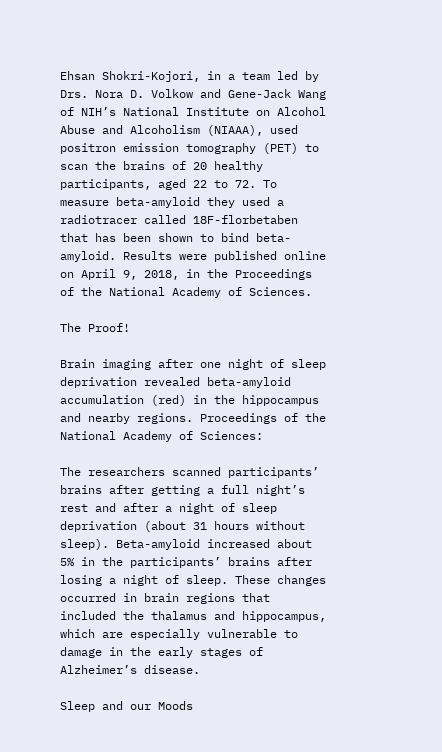Ehsan Shokri-Kojori, in a team led by Drs. Nora D. Volkow and Gene-Jack Wang of NIH’s National Institute on Alcohol Abuse and Alcoholism (NIAAA), used positron emission tomography (PET) to scan the brains of 20 healthy participants, aged 22 to 72. To measure beta-amyloid they used a radiotracer called 18F-florbetaben that has been shown to bind beta-amyloid. Results were published online on April 9, 2018, in the Proceedings of the National Academy of Sciences.

The Proof!

Brain imaging after one night of sleep deprivation revealed beta-amyloid accumulation (red) in the hippocampus and nearby regions. Proceedings of the National Academy of Sciences:

The researchers scanned participants’ brains after getting a full night’s rest and after a night of sleep deprivation (about 31 hours without sleep). Beta-amyloid increased about 5% in the participants’ brains after losing a night of sleep. These changes occurred in brain regions that included the thalamus and hippocampus, which are especially vulnerable to damage in the early stages of Alzheimer’s disease.

Sleep and our Moods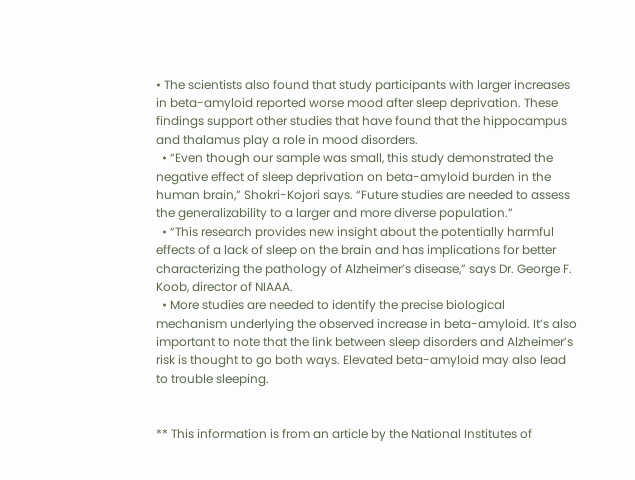• The scientists also found that study participants with larger increases in beta-amyloid reported worse mood after sleep deprivation. These findings support other studies that have found that the hippocampus and thalamus play a role in mood disorders.
  • “Even though our sample was small, this study demonstrated the negative effect of sleep deprivation on beta-amyloid burden in the human brain,” Shokri-Kojori says. “Future studies are needed to assess the generalizability to a larger and more diverse population.”
  • “This research provides new insight about the potentially harmful effects of a lack of sleep on the brain and has implications for better characterizing the pathology of Alzheimer’s disease,” says Dr. George F. Koob, director of NIAAA.
  • More studies are needed to identify the precise biological mechanism underlying the observed increase in beta-amyloid. It’s also important to note that the link between sleep disorders and Alzheimer’s risk is thought to go both ways. Elevated beta-amyloid may also lead to trouble sleeping.


** This information is from an article by the National Institutes of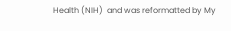Health (NIH)  and was reformatted by My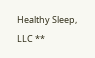Healthy Sleep, LLC **